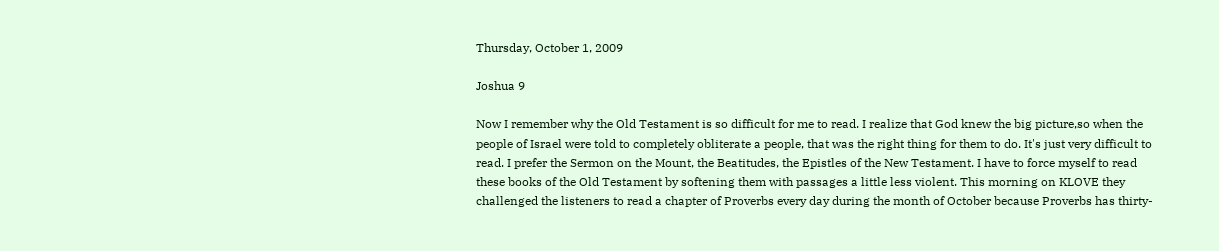Thursday, October 1, 2009

Joshua 9

Now I remember why the Old Testament is so difficult for me to read. I realize that God knew the big picture,so when the people of Israel were told to completely obliterate a people, that was the right thing for them to do. It's just very difficult to read. I prefer the Sermon on the Mount, the Beatitudes, the Epistles of the New Testament. I have to force myself to read these books of the Old Testament by softening them with passages a little less violent. This morning on KLOVE they challenged the listeners to read a chapter of Proverbs every day during the month of October because Proverbs has thirty-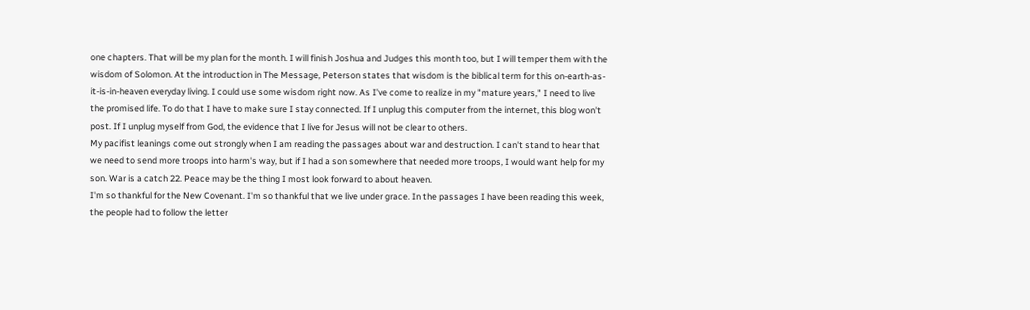one chapters. That will be my plan for the month. I will finish Joshua and Judges this month too, but I will temper them with the wisdom of Solomon. At the introduction in The Message, Peterson states that wisdom is the biblical term for this on-earth-as-it-is-in-heaven everyday living. I could use some wisdom right now. As I've come to realize in my "mature years," I need to live the promised life. To do that I have to make sure I stay connected. If I unplug this computer from the internet, this blog won't post. If I unplug myself from God, the evidence that I live for Jesus will not be clear to others.
My pacifist leanings come out strongly when I am reading the passages about war and destruction. I can't stand to hear that we need to send more troops into harm's way, but if I had a son somewhere that needed more troops, I would want help for my son. War is a catch 22. Peace may be the thing I most look forward to about heaven.
I'm so thankful for the New Covenant. I'm so thankful that we live under grace. In the passages I have been reading this week, the people had to follow the letter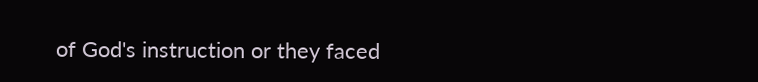of God's instruction or they faced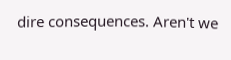dire consequences. Aren't we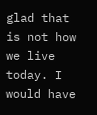glad that is not how we live today. I would have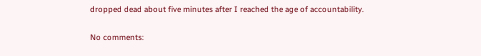dropped dead about five minutes after I reached the age of accountability.

No comments: